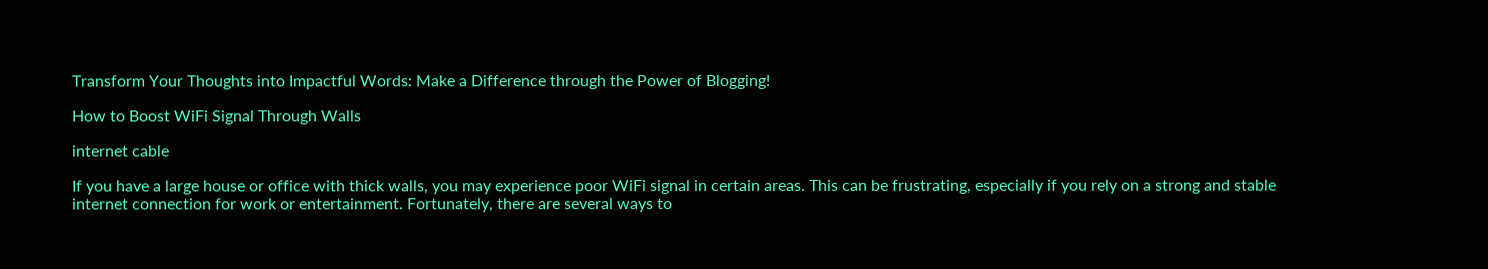Transform Your Thoughts into Impactful Words: Make a Difference through the Power of Blogging!

How to Boost WiFi Signal Through Walls

internet cable

If you have a large house or office with thick walls, you may experience poor WiFi signal in certain areas. This can be frustrating, especially if you rely on a strong and stable internet connection for work or entertainment. Fortunately, there are several ways to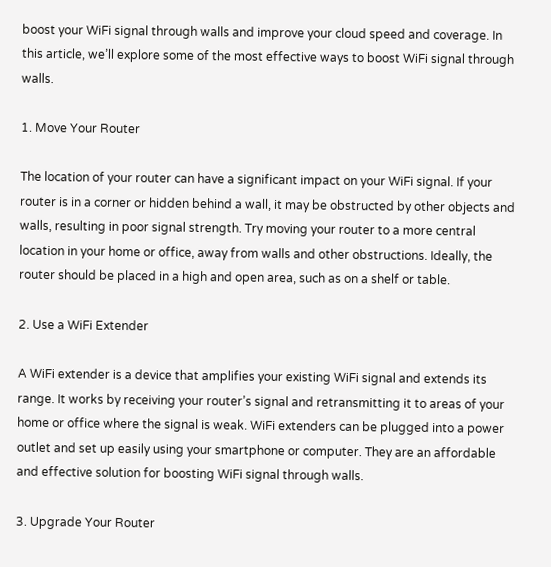boost your WiFi signal through walls and improve your cloud speed and coverage. In this article, we’ll explore some of the most effective ways to boost WiFi signal through walls.

1. Move Your Router

The location of your router can have a significant impact on your WiFi signal. If your router is in a corner or hidden behind a wall, it may be obstructed by other objects and walls, resulting in poor signal strength. Try moving your router to a more central location in your home or office, away from walls and other obstructions. Ideally, the router should be placed in a high and open area, such as on a shelf or table.

2. Use a WiFi Extender

A WiFi extender is a device that amplifies your existing WiFi signal and extends its range. It works by receiving your router’s signal and retransmitting it to areas of your home or office where the signal is weak. WiFi extenders can be plugged into a power outlet and set up easily using your smartphone or computer. They are an affordable and effective solution for boosting WiFi signal through walls.

3. Upgrade Your Router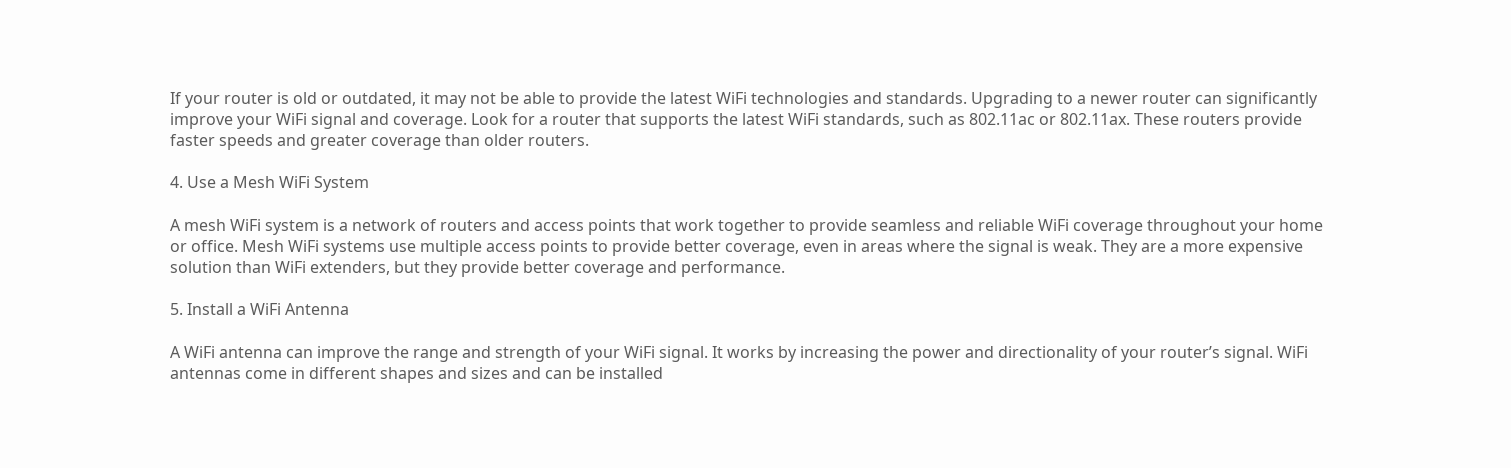If your router is old or outdated, it may not be able to provide the latest WiFi technologies and standards. Upgrading to a newer router can significantly improve your WiFi signal and coverage. Look for a router that supports the latest WiFi standards, such as 802.11ac or 802.11ax. These routers provide faster speeds and greater coverage than older routers.

4. Use a Mesh WiFi System

A mesh WiFi system is a network of routers and access points that work together to provide seamless and reliable WiFi coverage throughout your home or office. Mesh WiFi systems use multiple access points to provide better coverage, even in areas where the signal is weak. They are a more expensive solution than WiFi extenders, but they provide better coverage and performance.

5. Install a WiFi Antenna

A WiFi antenna can improve the range and strength of your WiFi signal. It works by increasing the power and directionality of your router’s signal. WiFi antennas come in different shapes and sizes and can be installed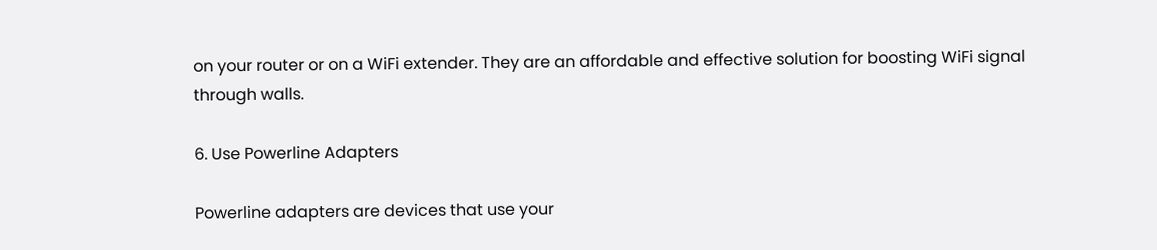on your router or on a WiFi extender. They are an affordable and effective solution for boosting WiFi signal through walls.

6. Use Powerline Adapters

Powerline adapters are devices that use your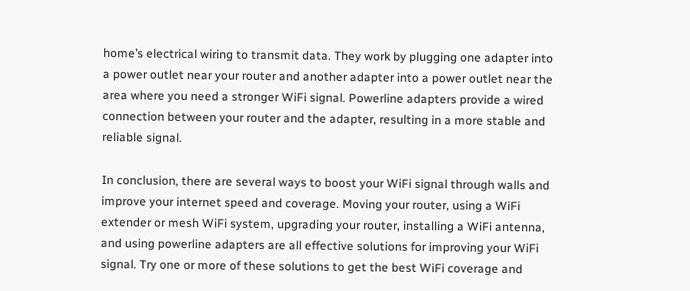home’s electrical wiring to transmit data. They work by plugging one adapter into a power outlet near your router and another adapter into a power outlet near the area where you need a stronger WiFi signal. Powerline adapters provide a wired connection between your router and the adapter, resulting in a more stable and reliable signal.

In conclusion, there are several ways to boost your WiFi signal through walls and improve your internet speed and coverage. Moving your router, using a WiFi extender or mesh WiFi system, upgrading your router, installing a WiFi antenna, and using powerline adapters are all effective solutions for improving your WiFi signal. Try one or more of these solutions to get the best WiFi coverage and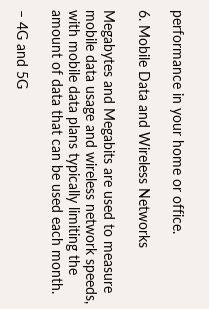performance in your home or office.

6. Mobile Data and Wireless Networks

Megabytes and Megabits are used to measure mobile data usage and wireless network speeds, with mobile data plans typically limiting the amount of data that can be used each month.

– 4G and 5G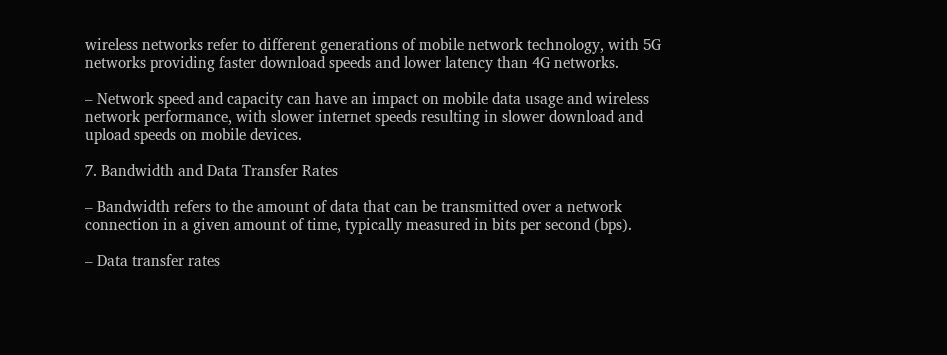wireless networks refer to different generations of mobile network technology, with 5G networks providing faster download speeds and lower latency than 4G networks.

– Network speed and capacity can have an impact on mobile data usage and wireless network performance, with slower internet speeds resulting in slower download and upload speeds on mobile devices.

7. Bandwidth and Data Transfer Rates

– Bandwidth refers to the amount of data that can be transmitted over a network connection in a given amount of time, typically measured in bits per second (bps).

– Data transfer rates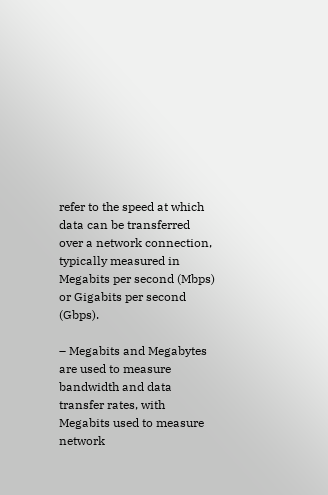refer to the speed at which data can be transferred over a network connection, typically measured in Megabits per second (Mbps) or Gigabits per second (Gbps).

– Megabits and Megabytes are used to measure bandwidth and data transfer rates, with Megabits used to measure network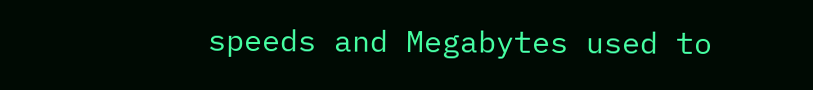speeds and Megabytes used to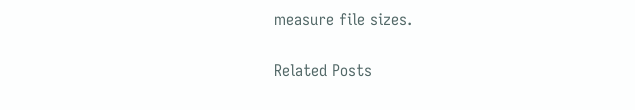measure file sizes.

Related Posts